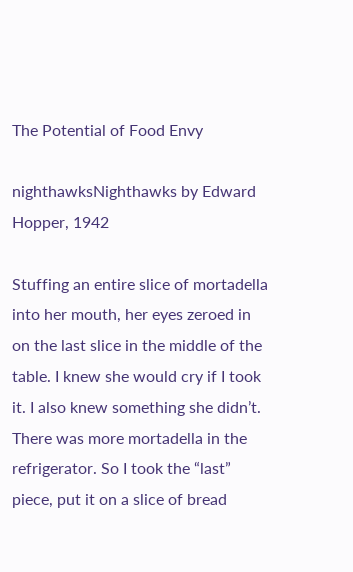The Potential of Food Envy

nighthawksNighthawks by Edward Hopper, 1942

Stuffing an entire slice of mortadella into her mouth, her eyes zeroed in on the last slice in the middle of the table. I knew she would cry if I took it. I also knew something she didn’t. There was more mortadella in the refrigerator. So I took the “last” piece, put it on a slice of bread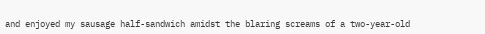and enjoyed my sausage half-sandwich amidst the blaring screams of a two-year-old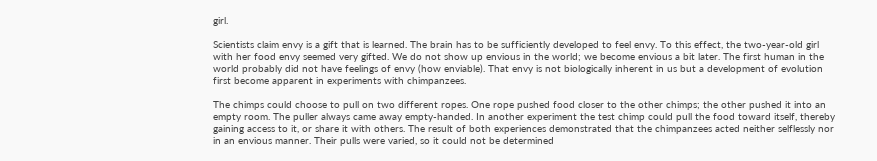girl.

Scientists claim envy is a gift that is learned. The brain has to be sufficiently developed to feel envy. To this effect, the two-year-old girl with her food envy seemed very gifted. We do not show up envious in the world; we become envious a bit later. The first human in the world probably did not have feelings of envy (how enviable). That envy is not biologically inherent in us but a development of evolution first become apparent in experiments with chimpanzees.

The chimps could choose to pull on two different ropes. One rope pushed food closer to the other chimps; the other pushed it into an empty room. The puller always came away empty-handed. In another experiment the test chimp could pull the food toward itself, thereby gaining access to it, or share it with others. The result of both experiences demonstrated that the chimpanzees acted neither selflessly nor in an envious manner. Their pulls were varied, so it could not be determined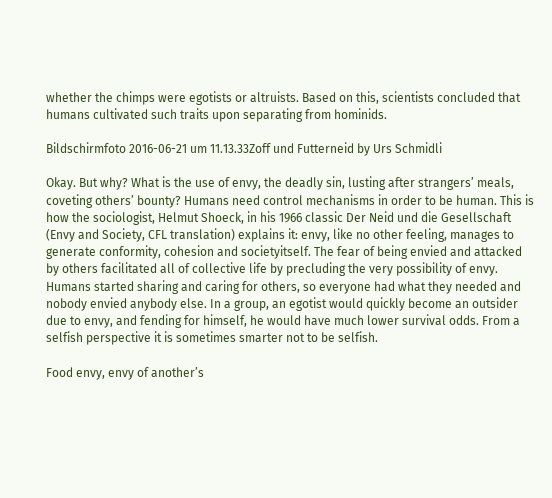whether the chimps were egotists or altruists. Based on this, scientists concluded that humans cultivated such traits upon separating from hominids.

Bildschirmfoto 2016-06-21 um 11.13.33Zoff und Futterneid by Urs Schmidli

Okay. But why? What is the use of envy, the deadly sin, lusting after strangers’ meals, coveting others’ bounty? Humans need control mechanisms in order to be human. This is how the sociologist, Helmut Shoeck, in his 1966 classic Der Neid und die Gesellschaft (Envy and Society, CFL translation) explains it: envy, like no other feeling, manages to generate conformity, cohesion and societyitself. The fear of being envied and attacked by others facilitated all of collective life by precluding the very possibility of envy. Humans started sharing and caring for others, so everyone had what they needed and nobody envied anybody else. In a group, an egotist would quickly become an outsider due to envy, and fending for himself, he would have much lower survival odds. From a selfish perspective it is sometimes smarter not to be selfish.

Food envy, envy of another’s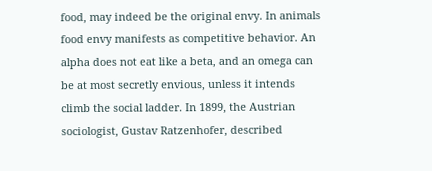food, may indeed be the original envy. In animals food envy manifests as competitive behavior. An alpha does not eat like a beta, and an omega can be at most secretly envious, unless it intends climb the social ladder. In 1899, the Austrian sociologist, Gustav Ratzenhofer, described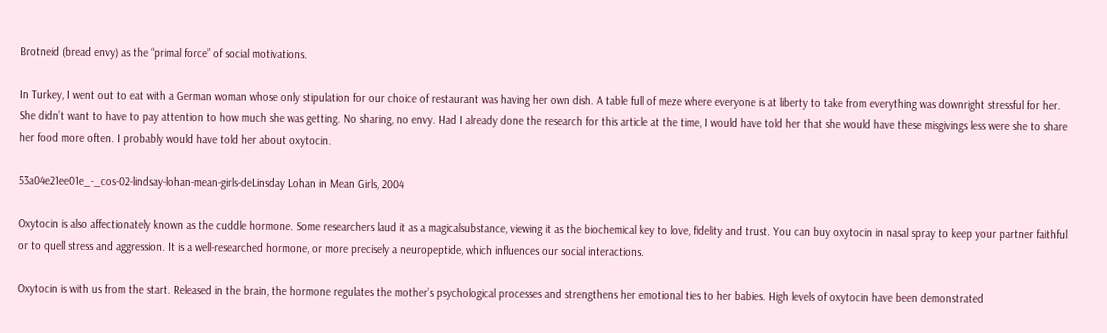Brotneid (bread envy) as the “primal force” of social motivations.

In Turkey, I went out to eat with a German woman whose only stipulation for our choice of restaurant was having her own dish. A table full of meze where everyone is at liberty to take from everything was downright stressful for her. She didn’t want to have to pay attention to how much she was getting. No sharing, no envy. Had I already done the research for this article at the time, I would have told her that she would have these misgivings less were she to share her food more often. I probably would have told her about oxytocin.

53a04e21ee01e_-_cos-02-lindsay-lohan-mean-girls-deLinsday Lohan in Mean Girls, 2004

Oxytocin is also affectionately known as the cuddle hormone. Some researchers laud it as a magicalsubstance, viewing it as the biochemical key to love, fidelity and trust. You can buy oxytocin in nasal spray to keep your partner faithful or to quell stress and aggression. It is a well-researched hormone, or more precisely a neuropeptide, which influences our social interactions.

Oxytocin is with us from the start. Released in the brain, the hormone regulates the mother’s psychological processes and strengthens her emotional ties to her babies. High levels of oxytocin have been demonstrated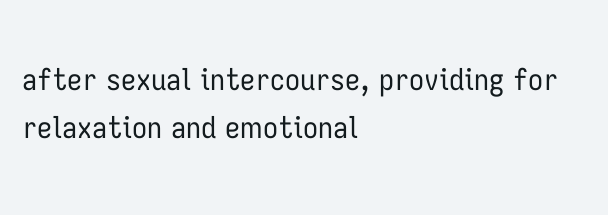after sexual intercourse, providing for relaxation and emotional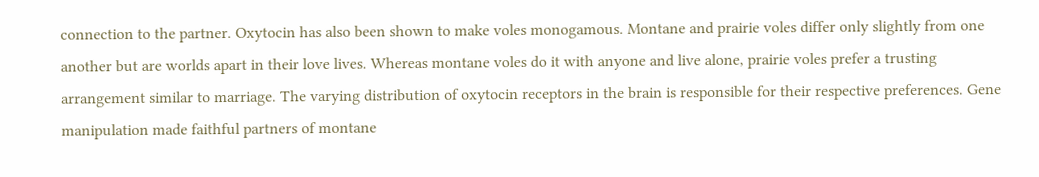connection to the partner. Oxytocin has also been shown to make voles monogamous. Montane and prairie voles differ only slightly from one another but are worlds apart in their love lives. Whereas montane voles do it with anyone and live alone, prairie voles prefer a trusting arrangement similar to marriage. The varying distribution of oxytocin receptors in the brain is responsible for their respective preferences. Gene manipulation made faithful partners of montane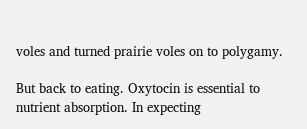voles and turned prairie voles on to polygamy.

But back to eating. Oxytocin is essential to nutrient absorption. In expecting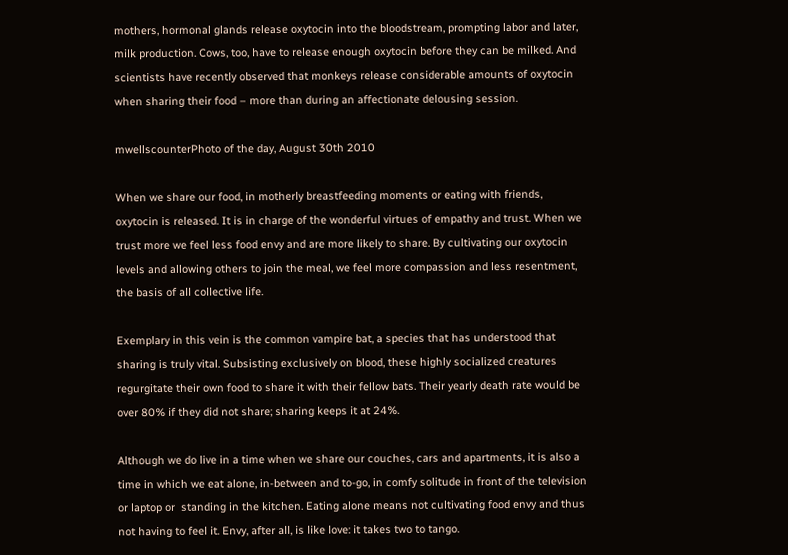mothers, hormonal glands release oxytocin into the bloodstream, prompting labor and later, milk production. Cows, too, have to release enough oxytocin before they can be milked. And scientists have recently observed that monkeys release considerable amounts of oxytocin when sharing their food – more than during an affectionate delousing session.

mwellscounterPhoto of the day, August 30th 2010

When we share our food, in motherly breastfeeding moments or eating with friends, oxytocin is released. It is in charge of the wonderful virtues of empathy and trust. When we trust more we feel less food envy and are more likely to share. By cultivating our oxytocin levels and allowing others to join the meal, we feel more compassion and less resentment, the basis of all collective life.

Exemplary in this vein is the common vampire bat, a species that has understood that sharing is truly vital. Subsisting exclusively on blood, these highly socialized creatures regurgitate their own food to share it with their fellow bats. Their yearly death rate would be over 80% if they did not share; sharing keeps it at 24%.

Although we do live in a time when we share our couches, cars and apartments, it is also a time in which we eat alone, in-between and to-go, in comfy solitude in front of the television or laptop or  standing in the kitchen. Eating alone means not cultivating food envy and thus not having to feel it. Envy, after all, is like love: it takes two to tango.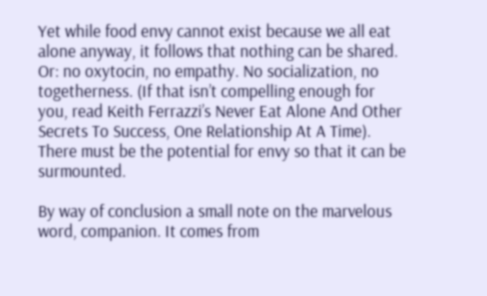Yet while food envy cannot exist because we all eat alone anyway, it follows that nothing can be shared. Or: no oxytocin, no empathy. No socialization, no togetherness. (If that isn’t compelling enough for you, read Keith Ferrazzi’s Never Eat Alone And Other Secrets To Success, One Relationship At A Time). There must be the potential for envy so that it can be surmounted.

By way of conclusion a small note on the marvelous word, companion. It comes from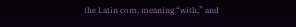the Latin com, meaning “with,” and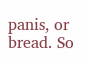panis, or bread. So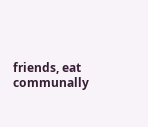friends, eat communally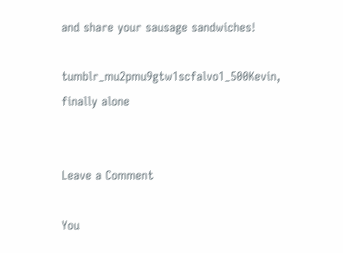and share your sausage sandwiches!

tumblr_mu2pmu9gtw1scfalvo1_500Kevin, finally alone


Leave a Comment

You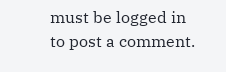must be logged in to post a comment.